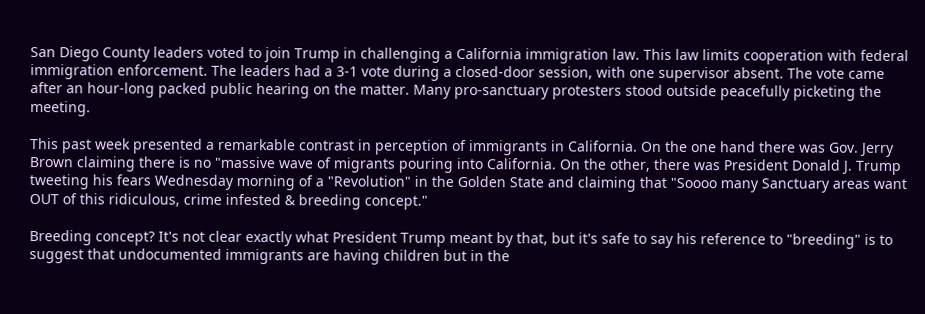San Diego County leaders voted to join Trump in challenging a California immigration law. This law limits cooperation with federal immigration enforcement. The leaders had a 3-1 vote during a closed-door session, with one supervisor absent. The vote came after an hour-long packed public hearing on the matter. Many pro-sanctuary protesters stood outside peacefully picketing the meeting.

This past week presented a remarkable contrast in perception of immigrants in California. On the one hand there was Gov. Jerry Brown claiming there is no "massive wave of migrants pouring into California. On the other, there was President Donald J. Trump tweeting his fears Wednesday morning of a "Revolution" in the Golden State and claiming that "Soooo many Sanctuary areas want OUT of this ridiculous, crime infested & breeding concept."

Breeding concept? It's not clear exactly what President Trump meant by that, but it's safe to say his reference to "breeding" is to suggest that undocumented immigrants are having children but in the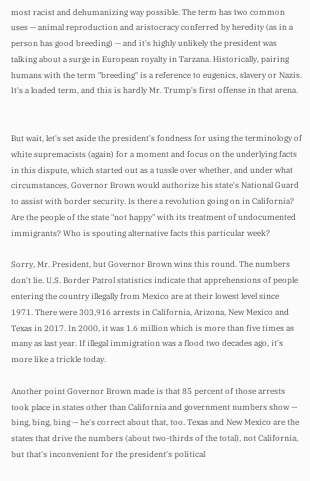most racist and dehumanizing way possible. The term has two common uses — animal reproduction and aristocracy conferred by heredity (as in a person has good breeding) — and it's highly unlikely the president was talking about a surge in European royalty in Tarzana. Historically, pairing humans with the term "breeding" is a reference to eugenics, slavery or Nazis. It's a loaded term, and this is hardly Mr. Trump's first offense in that arena.


But wait, let's set aside the president's fondness for using the terminology of white supremacists (again) for a moment and focus on the underlying facts in this dispute, which started out as a tussle over whether, and under what circumstances, Governor Brown would authorize his state's National Guard to assist with border security. Is there a revolution going on in California? Are the people of the state "not happy" with its treatment of undocumented immigrants? Who is spouting alternative facts this particular week?

Sorry, Mr. President, but Governor Brown wins this round. The numbers don't lie. U.S. Border Patrol statistics indicate that apprehensions of people entering the country illegally from Mexico are at their lowest level since 1971. There were 303,916 arrests in California, Arizona, New Mexico and Texas in 2017. In 2000, it was 1.6 million which is more than five times as many as last year. If illegal immigration was a flood two decades ago, it's more like a trickle today.

Another point Governor Brown made is that 85 percent of those arrests took place in states other than California and government numbers show — bing, bing, bing — he's correct about that, too. Texas and New Mexico are the states that drive the numbers (about two-thirds of the total), not California, but that's inconvenient for the president's political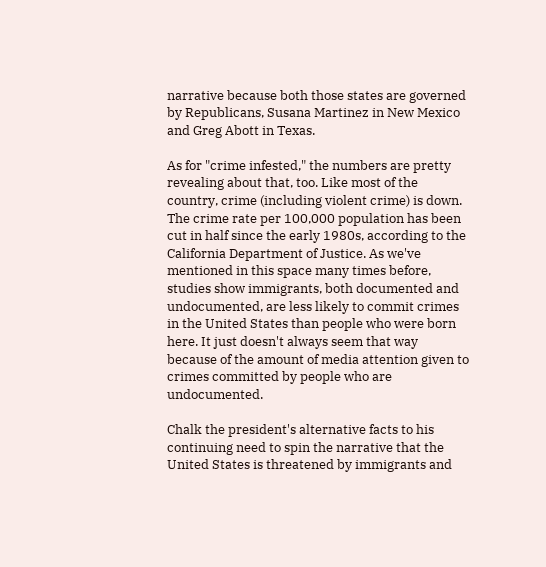narrative because both those states are governed by Republicans, Susana Martinez in New Mexico and Greg Abott in Texas.

As for "crime infested," the numbers are pretty revealing about that, too. Like most of the country, crime (including violent crime) is down. The crime rate per 100,000 population has been cut in half since the early 1980s, according to the California Department of Justice. As we've mentioned in this space many times before, studies show immigrants, both documented and undocumented, are less likely to commit crimes in the United States than people who were born here. It just doesn't always seem that way because of the amount of media attention given to crimes committed by people who are undocumented.

Chalk the president's alternative facts to his continuing need to spin the narrative that the United States is threatened by immigrants and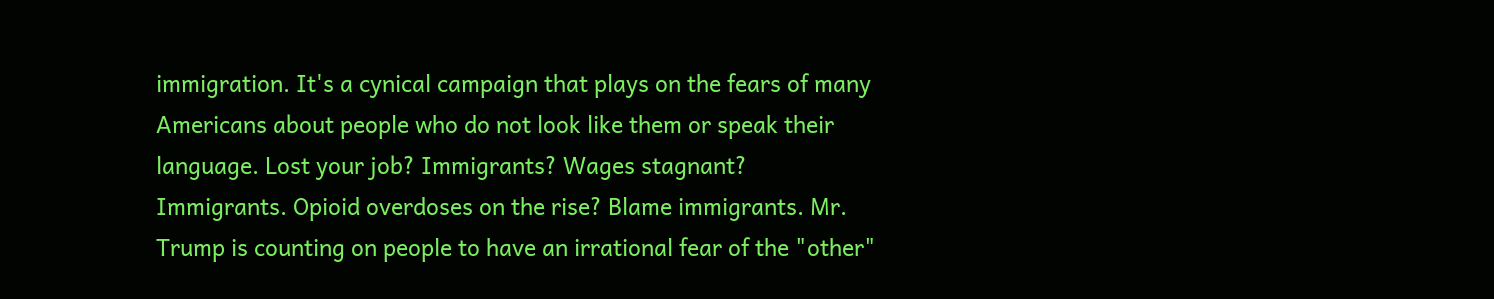immigration. It's a cynical campaign that plays on the fears of many Americans about people who do not look like them or speak their language. Lost your job? Immigrants? Wages stagnant? Immigrants. Opioid overdoses on the rise? Blame immigrants. Mr. Trump is counting on people to have an irrational fear of the "other"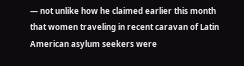— not unlike how he claimed earlier this month that women traveling in recent caravan of Latin American asylum seekers were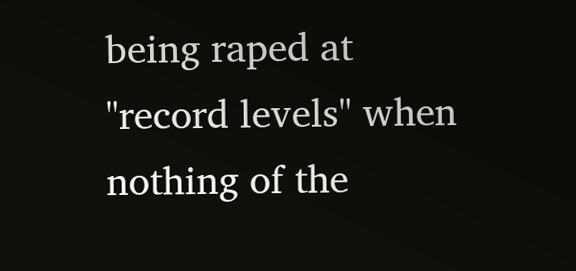being raped at "record levels" when nothing of the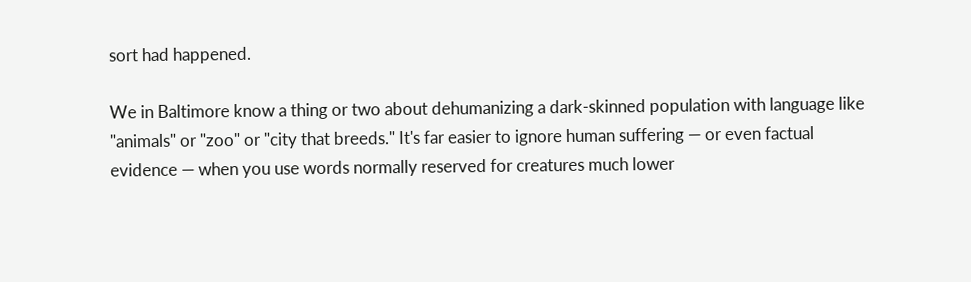sort had happened.

We in Baltimore know a thing or two about dehumanizing a dark-skinned population with language like "animals" or "zoo" or "city that breeds." It's far easier to ignore human suffering — or even factual evidence — when you use words normally reserved for creatures much lower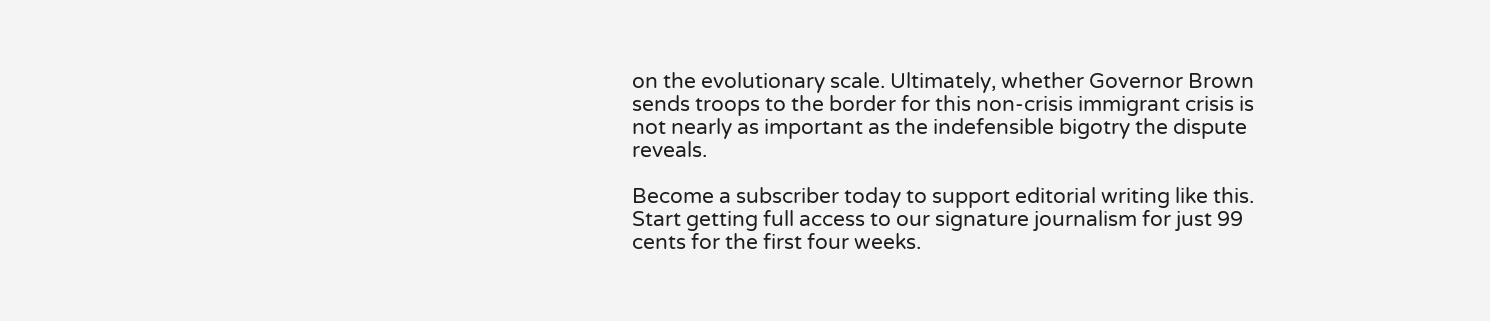on the evolutionary scale. Ultimately, whether Governor Brown sends troops to the border for this non-crisis immigrant crisis is not nearly as important as the indefensible bigotry the dispute reveals.

Become a subscriber today to support editorial writing like this. Start getting full access to our signature journalism for just 99 cents for the first four weeks.